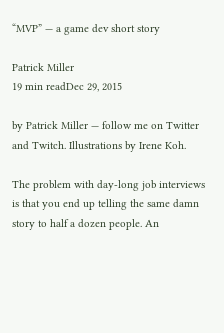“MVP” — a game dev short story

Patrick Miller
19 min readDec 29, 2015

by Patrick Miller — follow me on Twitter and Twitch. Illustrations by Irene Koh.

The problem with day-long job interviews is that you end up telling the same damn story to half a dozen people. An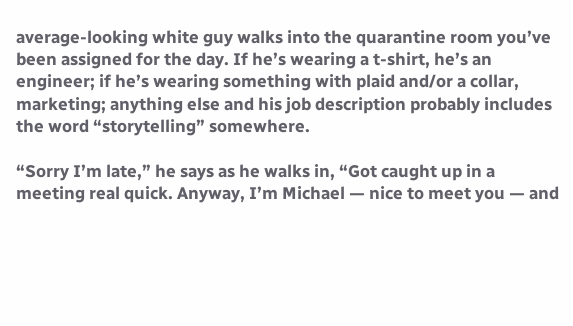average-looking white guy walks into the quarantine room you’ve been assigned for the day. If he’s wearing a t-shirt, he’s an engineer; if he’s wearing something with plaid and/or a collar, marketing; anything else and his job description probably includes the word “storytelling” somewhere.

“Sorry I’m late,” he says as he walks in, “Got caught up in a meeting real quick. Anyway, I’m Michael — nice to meet you — and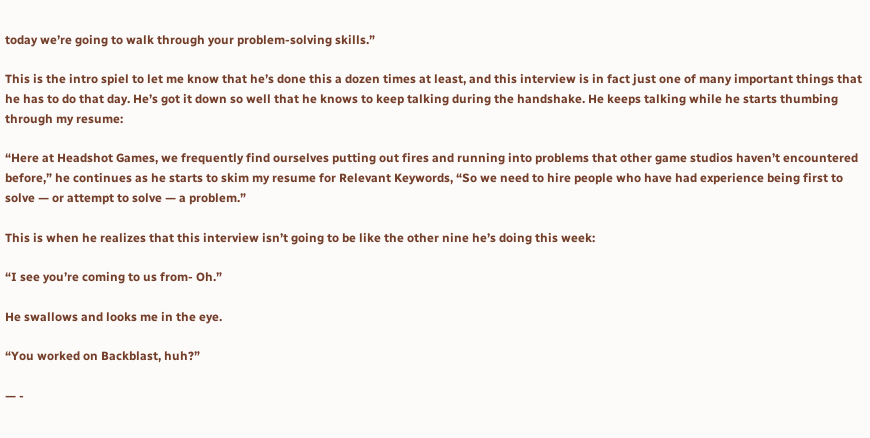today we’re going to walk through your problem-solving skills.”

This is the intro spiel to let me know that he’s done this a dozen times at least, and this interview is in fact just one of many important things that he has to do that day. He’s got it down so well that he knows to keep talking during the handshake. He keeps talking while he starts thumbing through my resume:

“Here at Headshot Games, we frequently find ourselves putting out fires and running into problems that other game studios haven’t encountered before,” he continues as he starts to skim my resume for Relevant Keywords, “So we need to hire people who have had experience being first to solve — or attempt to solve — a problem.”

This is when he realizes that this interview isn’t going to be like the other nine he’s doing this week:

“I see you’re coming to us from- Oh.”

He swallows and looks me in the eye.

“You worked on Backblast, huh?”

— -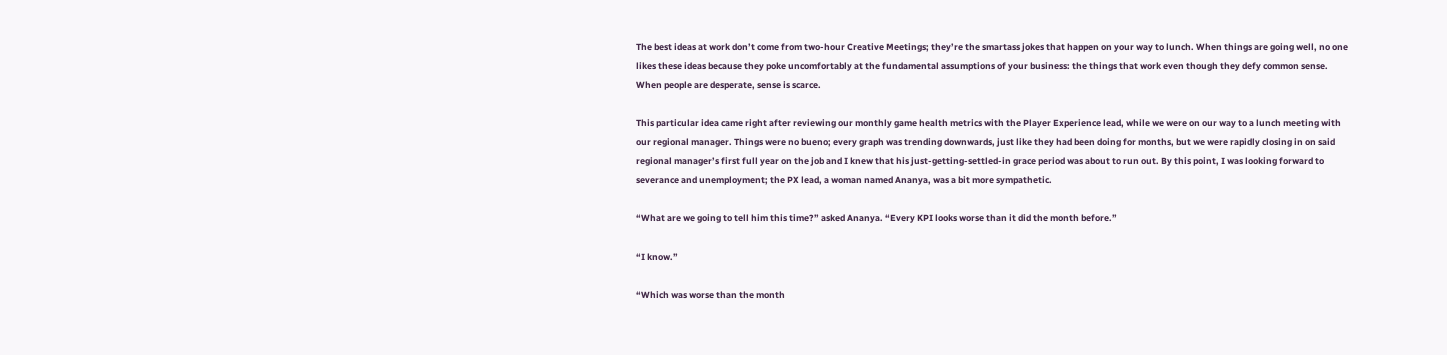The best ideas at work don’t come from two-hour Creative Meetings; they’re the smartass jokes that happen on your way to lunch. When things are going well, no one likes these ideas because they poke uncomfortably at the fundamental assumptions of your business: the things that work even though they defy common sense. When people are desperate, sense is scarce.

This particular idea came right after reviewing our monthly game health metrics with the Player Experience lead, while we were on our way to a lunch meeting with our regional manager. Things were no bueno; every graph was trending downwards, just like they had been doing for months, but we were rapidly closing in on said regional manager’s first full year on the job and I knew that his just-getting-settled-in grace period was about to run out. By this point, I was looking forward to severance and unemployment; the PX lead, a woman named Ananya, was a bit more sympathetic.

“What are we going to tell him this time?” asked Ananya. “Every KPI looks worse than it did the month before.”

“I know.”

“Which was worse than the month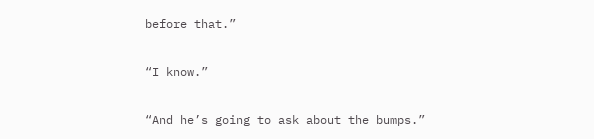before that.”

“I know.”

“And he’s going to ask about the bumps.”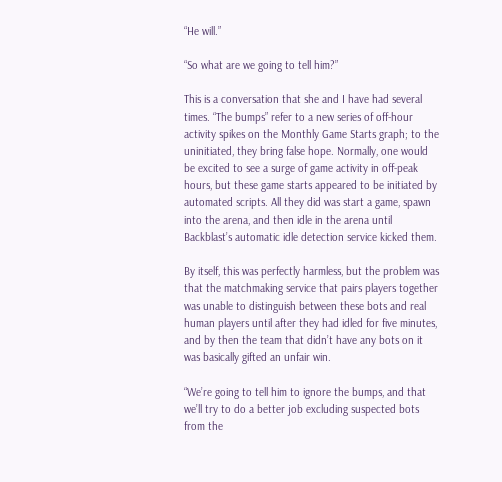“He will.”

“So what are we going to tell him?”

This is a conversation that she and I have had several times. “The bumps” refer to a new series of off-hour activity spikes on the Monthly Game Starts graph; to the uninitiated, they bring false hope. Normally, one would be excited to see a surge of game activity in off-peak hours, but these game starts appeared to be initiated by automated scripts. All they did was start a game, spawn into the arena, and then idle in the arena until Backblast’s automatic idle detection service kicked them.

By itself, this was perfectly harmless, but the problem was that the matchmaking service that pairs players together was unable to distinguish between these bots and real human players until after they had idled for five minutes, and by then the team that didn’t have any bots on it was basically gifted an unfair win.

“We’re going to tell him to ignore the bumps, and that we’ll try to do a better job excluding suspected bots from the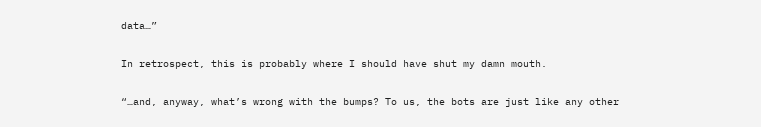data…”

In retrospect, this is probably where I should have shut my damn mouth.

“…and, anyway, what’s wrong with the bumps? To us, the bots are just like any other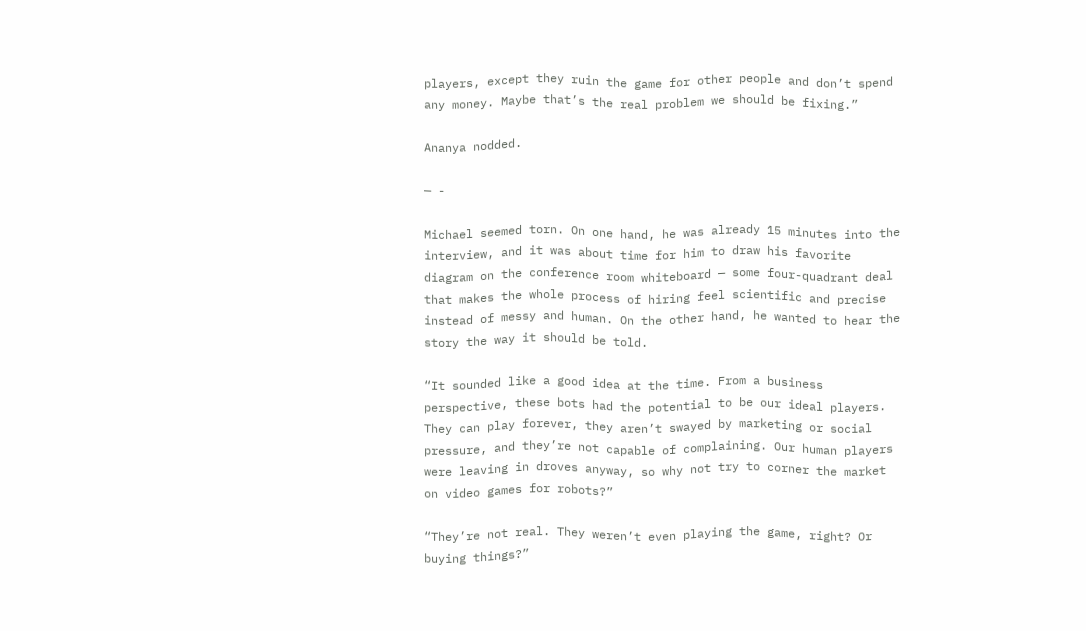players, except they ruin the game for other people and don’t spend any money. Maybe that’s the real problem we should be fixing.”

Ananya nodded.

— -

Michael seemed torn. On one hand, he was already 15 minutes into the interview, and it was about time for him to draw his favorite diagram on the conference room whiteboard — some four-quadrant deal that makes the whole process of hiring feel scientific and precise instead of messy and human. On the other hand, he wanted to hear the story the way it should be told.

“It sounded like a good idea at the time. From a business perspective, these bots had the potential to be our ideal players. They can play forever, they aren’t swayed by marketing or social pressure, and they’re not capable of complaining. Our human players were leaving in droves anyway, so why not try to corner the market on video games for robots?”

“They’re not real. They weren’t even playing the game, right? Or buying things?”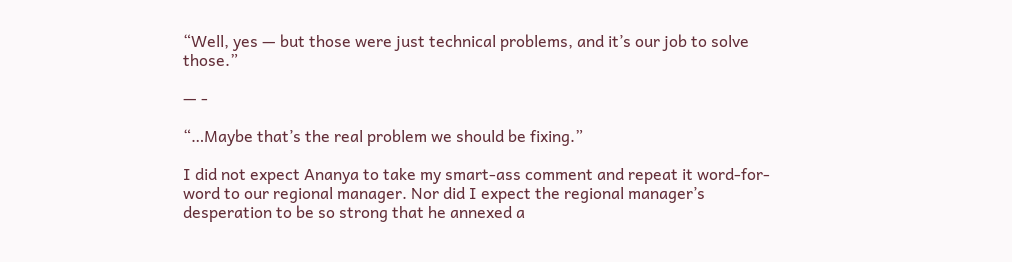“Well, yes — but those were just technical problems, and it’s our job to solve those.”

— -

“…Maybe that’s the real problem we should be fixing.”

I did not expect Ananya to take my smart-ass comment and repeat it word-for-word to our regional manager. Nor did I expect the regional manager’s desperation to be so strong that he annexed a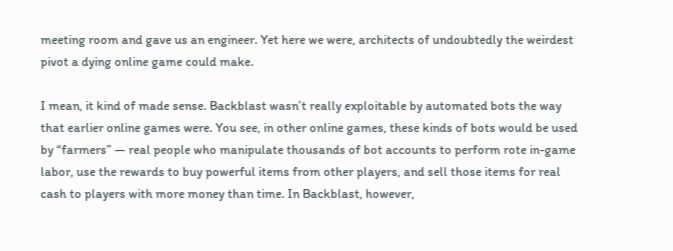meeting room and gave us an engineer. Yet here we were, architects of undoubtedly the weirdest pivot a dying online game could make.

I mean, it kind of made sense. Backblast wasn’t really exploitable by automated bots the way that earlier online games were. You see, in other online games, these kinds of bots would be used by “farmers” — real people who manipulate thousands of bot accounts to perform rote in-game labor, use the rewards to buy powerful items from other players, and sell those items for real cash to players with more money than time. In Backblast, however,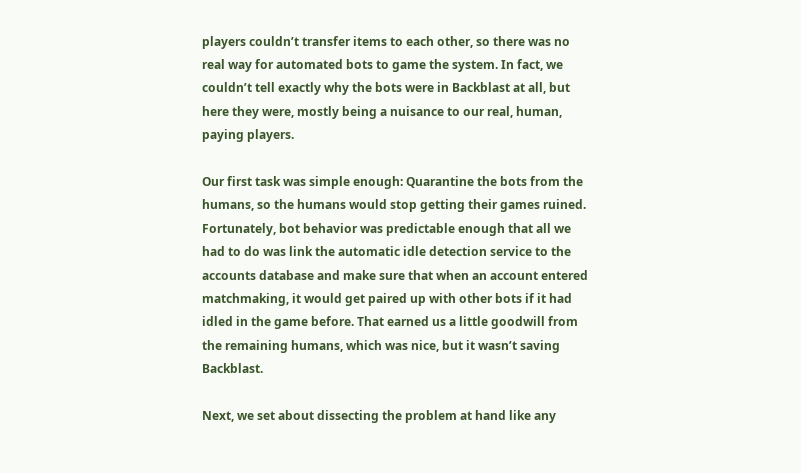players couldn’t transfer items to each other, so there was no real way for automated bots to game the system. In fact, we couldn’t tell exactly why the bots were in Backblast at all, but here they were, mostly being a nuisance to our real, human, paying players.

Our first task was simple enough: Quarantine the bots from the humans, so the humans would stop getting their games ruined. Fortunately, bot behavior was predictable enough that all we had to do was link the automatic idle detection service to the accounts database and make sure that when an account entered matchmaking, it would get paired up with other bots if it had idled in the game before. That earned us a little goodwill from the remaining humans, which was nice, but it wasn’t saving Backblast.

Next, we set about dissecting the problem at hand like any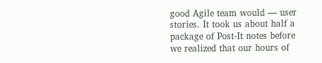good Agile team would — user stories. It took us about half a package of Post-It notes before we realized that our hours of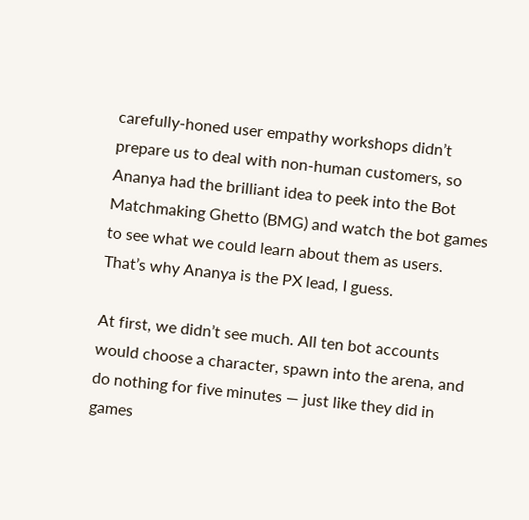carefully-honed user empathy workshops didn’t prepare us to deal with non-human customers, so Ananya had the brilliant idea to peek into the Bot Matchmaking Ghetto (BMG) and watch the bot games to see what we could learn about them as users. That’s why Ananya is the PX lead, I guess.

At first, we didn’t see much. All ten bot accounts would choose a character, spawn into the arena, and do nothing for five minutes — just like they did in games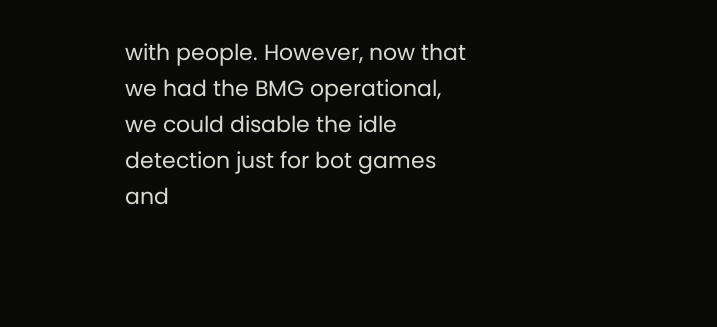with people. However, now that we had the BMG operational, we could disable the idle detection just for bot games and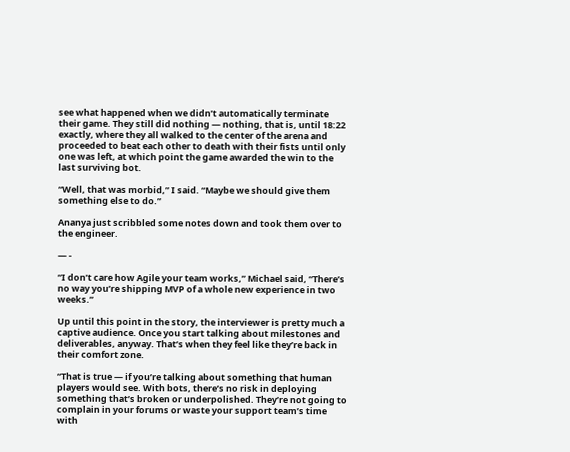see what happened when we didn’t automatically terminate their game. They still did nothing — nothing, that is, until 18:22 exactly, where they all walked to the center of the arena and proceeded to beat each other to death with their fists until only one was left, at which point the game awarded the win to the last surviving bot.

“Well, that was morbid,” I said. “Maybe we should give them something else to do.”

Ananya just scribbled some notes down and took them over to the engineer.

— -

“I don’t care how Agile your team works,” Michael said, “There’s no way you’re shipping MVP of a whole new experience in two weeks.”

Up until this point in the story, the interviewer is pretty much a captive audience. Once you start talking about milestones and deliverables, anyway. That’s when they feel like they’re back in their comfort zone.

“That is true — if you’re talking about something that human players would see. With bots, there’s no risk in deploying something that’s broken or underpolished. They’re not going to complain in your forums or waste your support team’s time with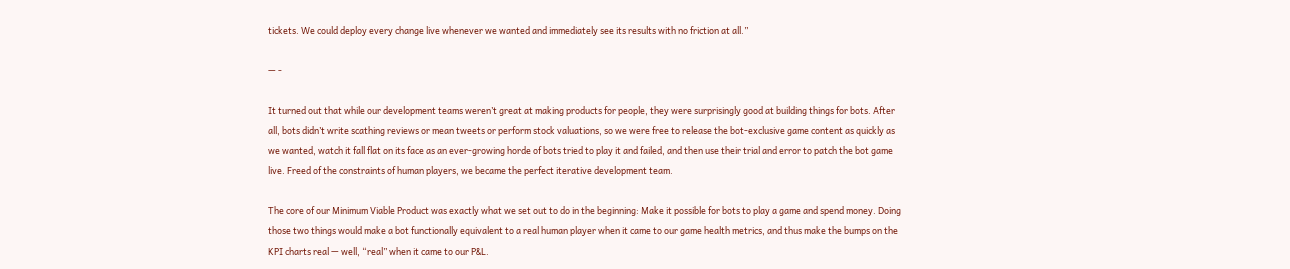tickets. We could deploy every change live whenever we wanted and immediately see its results with no friction at all.”

— -

It turned out that while our development teams weren’t great at making products for people, they were surprisingly good at building things for bots. After all, bots didn’t write scathing reviews or mean tweets or perform stock valuations, so we were free to release the bot-exclusive game content as quickly as we wanted, watch it fall flat on its face as an ever-growing horde of bots tried to play it and failed, and then use their trial and error to patch the bot game live. Freed of the constraints of human players, we became the perfect iterative development team.

The core of our Minimum Viable Product was exactly what we set out to do in the beginning: Make it possible for bots to play a game and spend money. Doing those two things would make a bot functionally equivalent to a real human player when it came to our game health metrics, and thus make the bumps on the KPI charts real — well, “real” when it came to our P&L.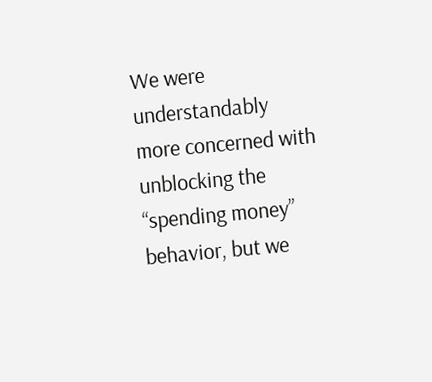We were understandably more concerned with unblocking the “spending money” behavior, but we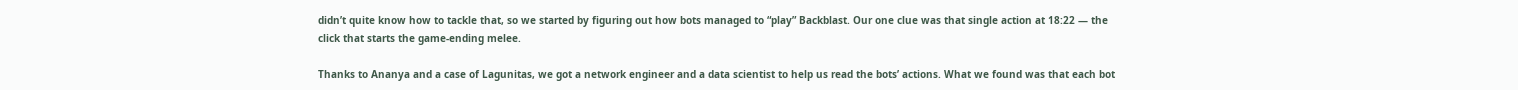didn’t quite know how to tackle that, so we started by figuring out how bots managed to “play” Backblast. Our one clue was that single action at 18:22 — the click that starts the game-ending melee.

Thanks to Ananya and a case of Lagunitas, we got a network engineer and a data scientist to help us read the bots’ actions. What we found was that each bot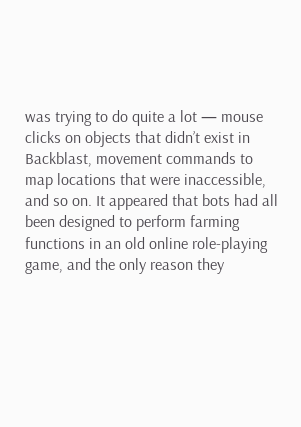was trying to do quite a lot — mouse clicks on objects that didn’t exist in Backblast, movement commands to map locations that were inaccessible, and so on. It appeared that bots had all been designed to perform farming functions in an old online role-playing game, and the only reason they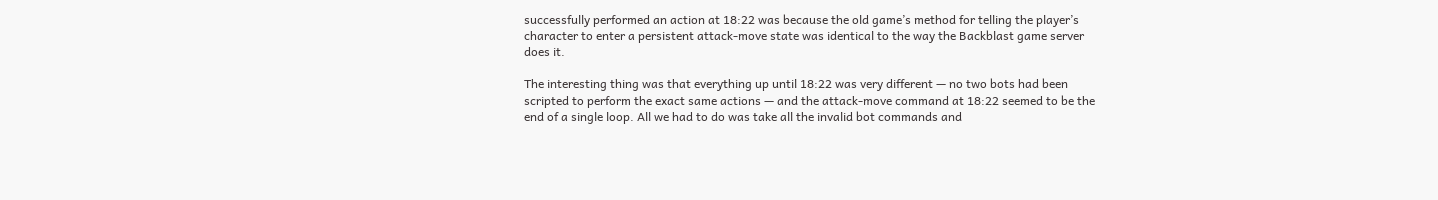successfully performed an action at 18:22 was because the old game’s method for telling the player’s character to enter a persistent attack-move state was identical to the way the Backblast game server does it.

The interesting thing was that everything up until 18:22 was very different — no two bots had been scripted to perform the exact same actions — and the attack-move command at 18:22 seemed to be the end of a single loop. All we had to do was take all the invalid bot commands and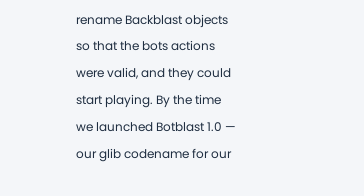rename Backblast objects so that the bots actions were valid, and they could start playing. By the time we launched Botblast 1.0 — our glib codename for our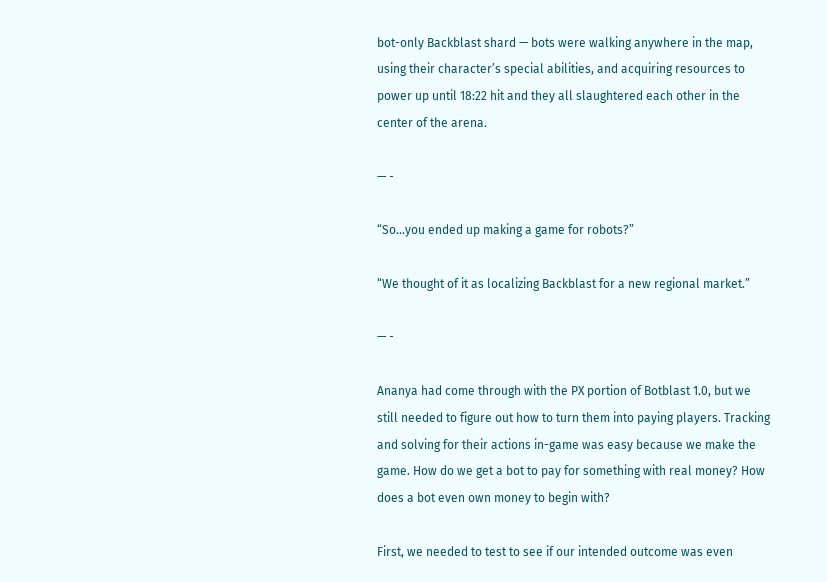bot-only Backblast shard — bots were walking anywhere in the map, using their character’s special abilities, and acquiring resources to power up until 18:22 hit and they all slaughtered each other in the center of the arena.

— -

“So…you ended up making a game for robots?”

“We thought of it as localizing Backblast for a new regional market.”

— -

Ananya had come through with the PX portion of Botblast 1.0, but we still needed to figure out how to turn them into paying players. Tracking and solving for their actions in-game was easy because we make the game. How do we get a bot to pay for something with real money? How does a bot even own money to begin with?

First, we needed to test to see if our intended outcome was even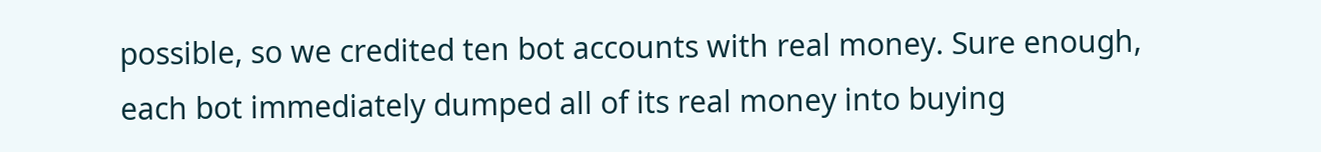possible, so we credited ten bot accounts with real money. Sure enough, each bot immediately dumped all of its real money into buying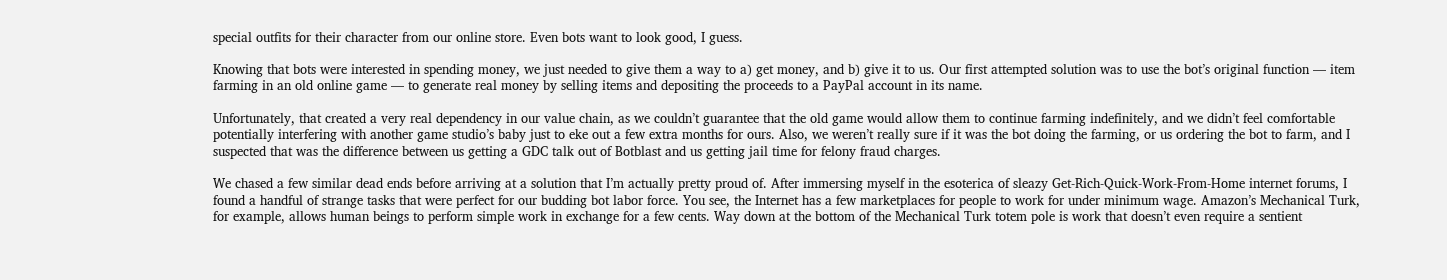special outfits for their character from our online store. Even bots want to look good, I guess.

Knowing that bots were interested in spending money, we just needed to give them a way to a) get money, and b) give it to us. Our first attempted solution was to use the bot’s original function — item farming in an old online game — to generate real money by selling items and depositing the proceeds to a PayPal account in its name.

Unfortunately, that created a very real dependency in our value chain, as we couldn’t guarantee that the old game would allow them to continue farming indefinitely, and we didn’t feel comfortable potentially interfering with another game studio’s baby just to eke out a few extra months for ours. Also, we weren’t really sure if it was the bot doing the farming, or us ordering the bot to farm, and I suspected that was the difference between us getting a GDC talk out of Botblast and us getting jail time for felony fraud charges.

We chased a few similar dead ends before arriving at a solution that I’m actually pretty proud of. After immersing myself in the esoterica of sleazy Get-Rich-Quick-Work-From-Home internet forums, I found a handful of strange tasks that were perfect for our budding bot labor force. You see, the Internet has a few marketplaces for people to work for under minimum wage. Amazon’s Mechanical Turk, for example, allows human beings to perform simple work in exchange for a few cents. Way down at the bottom of the Mechanical Turk totem pole is work that doesn’t even require a sentient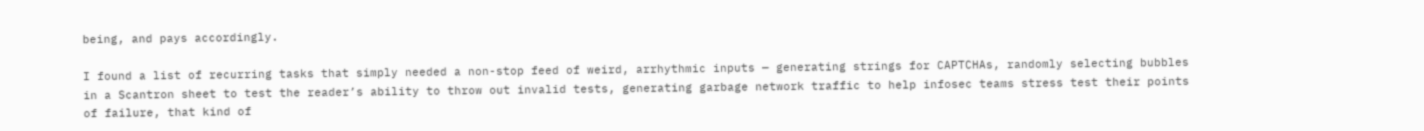being, and pays accordingly.

I found a list of recurring tasks that simply needed a non-stop feed of weird, arrhythmic inputs — generating strings for CAPTCHAs, randomly selecting bubbles in a Scantron sheet to test the reader’s ability to throw out invalid tests, generating garbage network traffic to help infosec teams stress test their points of failure, that kind of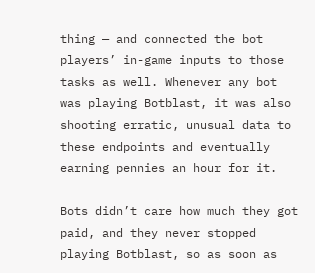thing — and connected the bot players’ in-game inputs to those tasks as well. Whenever any bot was playing Botblast, it was also shooting erratic, unusual data to these endpoints and eventually earning pennies an hour for it.

Bots didn’t care how much they got paid, and they never stopped playing Botblast, so as soon as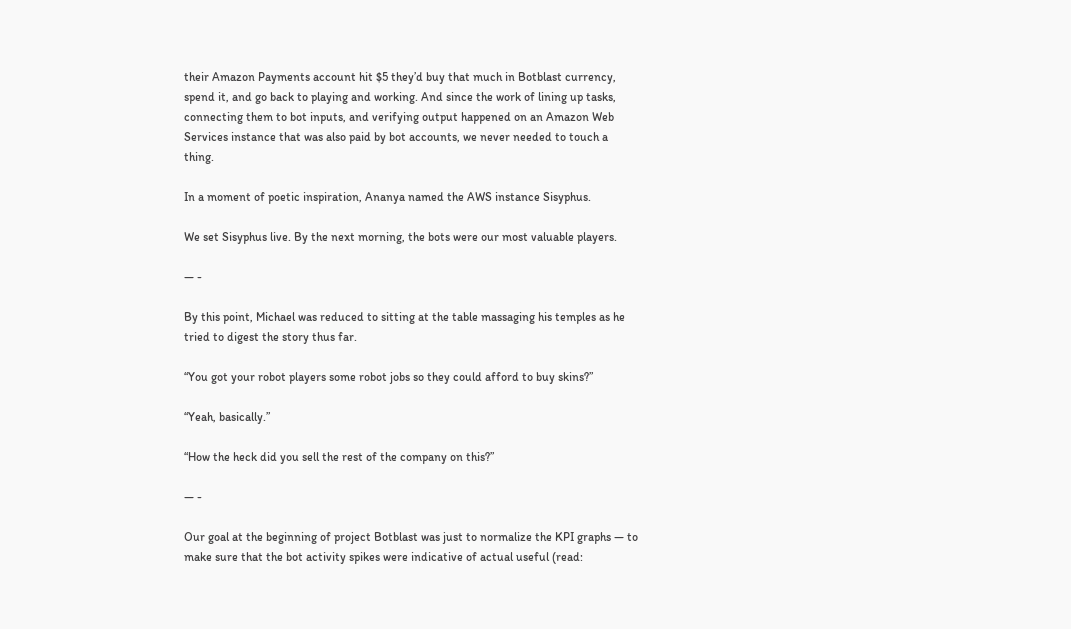their Amazon Payments account hit $5 they’d buy that much in Botblast currency, spend it, and go back to playing and working. And since the work of lining up tasks, connecting them to bot inputs, and verifying output happened on an Amazon Web Services instance that was also paid by bot accounts, we never needed to touch a thing.

In a moment of poetic inspiration, Ananya named the AWS instance Sisyphus.

We set Sisyphus live. By the next morning, the bots were our most valuable players.

— -

By this point, Michael was reduced to sitting at the table massaging his temples as he tried to digest the story thus far.

“You got your robot players some robot jobs so they could afford to buy skins?”

“Yeah, basically.”

“How the heck did you sell the rest of the company on this?”

— -

Our goal at the beginning of project Botblast was just to normalize the KPI graphs — to make sure that the bot activity spikes were indicative of actual useful (read: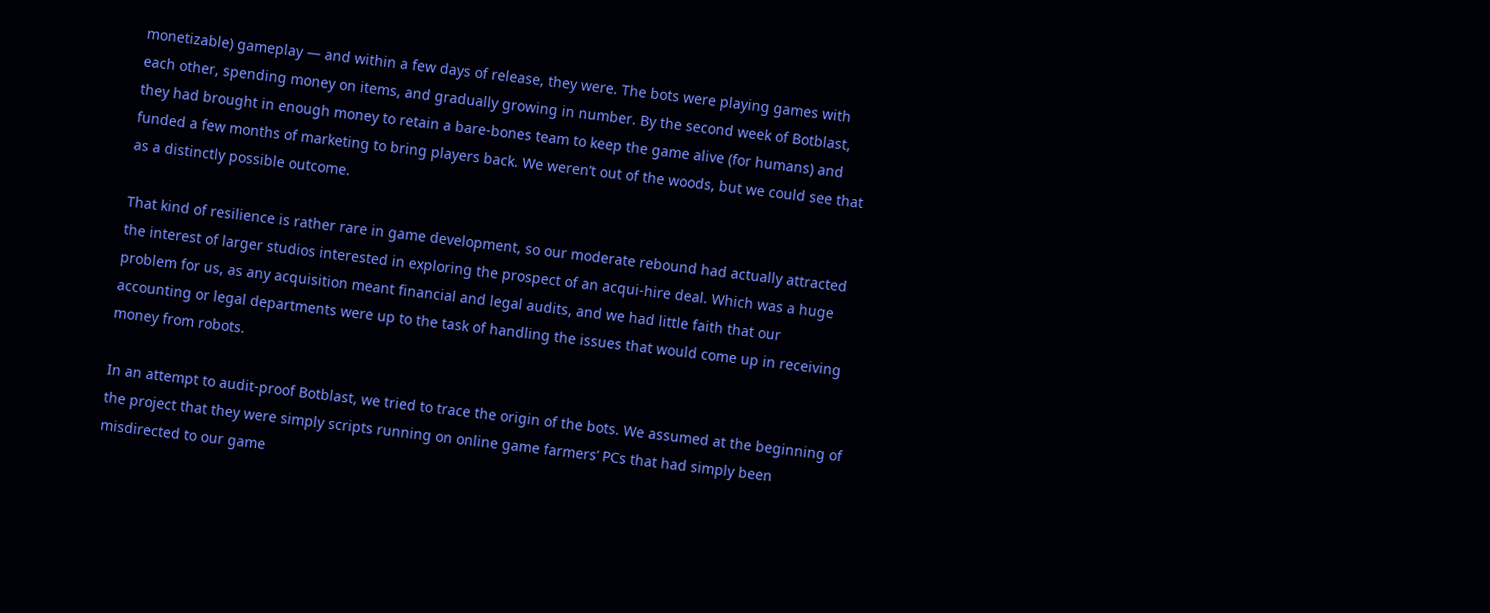monetizable) gameplay — and within a few days of release, they were. The bots were playing games with each other, spending money on items, and gradually growing in number. By the second week of Botblast, they had brought in enough money to retain a bare-bones team to keep the game alive (for humans) and funded a few months of marketing to bring players back. We weren’t out of the woods, but we could see that as a distinctly possible outcome.

That kind of resilience is rather rare in game development, so our moderate rebound had actually attracted the interest of larger studios interested in exploring the prospect of an acqui-hire deal. Which was a huge problem for us, as any acquisition meant financial and legal audits, and we had little faith that our accounting or legal departments were up to the task of handling the issues that would come up in receiving money from robots.

In an attempt to audit-proof Botblast, we tried to trace the origin of the bots. We assumed at the beginning of the project that they were simply scripts running on online game farmers’ PCs that had simply been misdirected to our game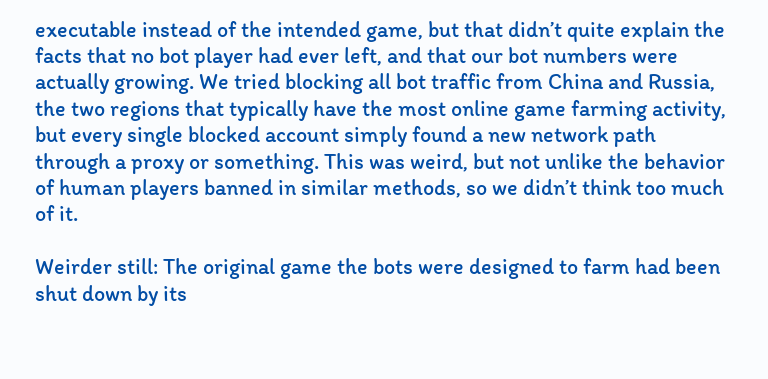executable instead of the intended game, but that didn’t quite explain the facts that no bot player had ever left, and that our bot numbers were actually growing. We tried blocking all bot traffic from China and Russia, the two regions that typically have the most online game farming activity, but every single blocked account simply found a new network path through a proxy or something. This was weird, but not unlike the behavior of human players banned in similar methods, so we didn’t think too much of it.

Weirder still: The original game the bots were designed to farm had been shut down by its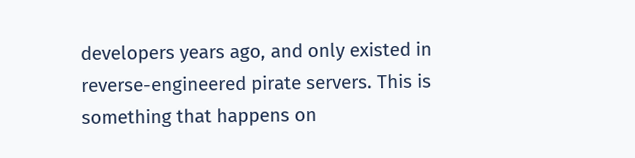developers years ago, and only existed in reverse-engineered pirate servers. This is something that happens on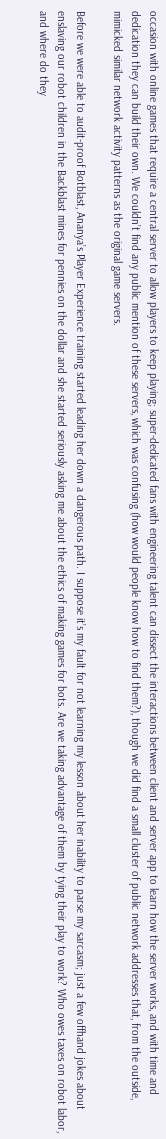occasion with online games that require a central server to allow players to keep playing; super-dedicated fans with engineering talent can dissect the interactions between client and server app to learn how the server works, and with time and dedication they can build their own. We couldn’t find any public mention of these servers, which was confusing (how would people know how to find them?), though we did find a small cluster of public network addresses that, from the outside, mimicked similar network activity patterns as the original game servers.

Before we were able to audit-proof Botblast, Ananya’s Player Experience training started leading her down a dangerous path. I suppose it’s my fault for not learning my lesson about her inability to parse my sarcasm; just a few offhand jokes about enslaving our robot children in the Backblast mines for pennies on the dollar and she started seriously asking me about the ethics of making games for bots. Are we taking advantage of them by tying their play to work? Who owes taxes on robot labor, and where do they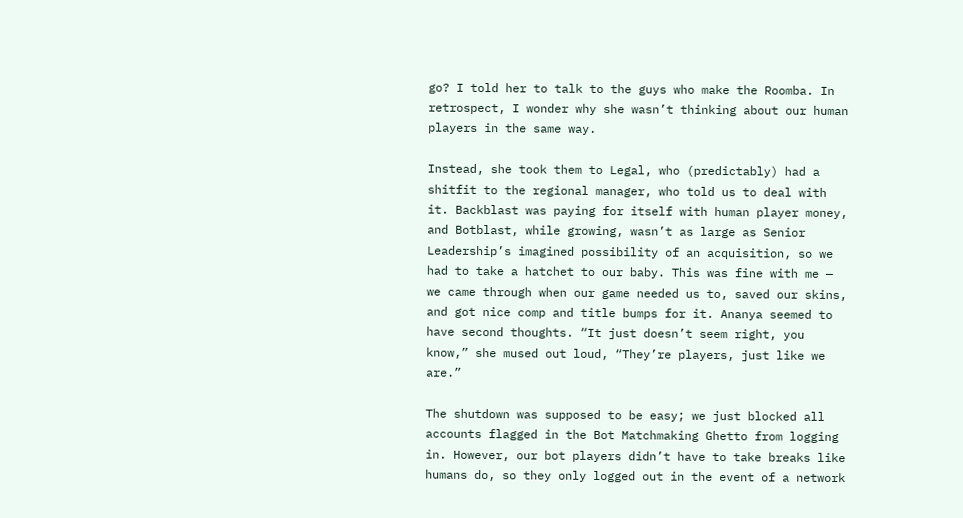go? I told her to talk to the guys who make the Roomba. In retrospect, I wonder why she wasn’t thinking about our human players in the same way.

Instead, she took them to Legal, who (predictably) had a shitfit to the regional manager, who told us to deal with it. Backblast was paying for itself with human player money, and Botblast, while growing, wasn’t as large as Senior Leadership’s imagined possibility of an acquisition, so we had to take a hatchet to our baby. This was fine with me — we came through when our game needed us to, saved our skins, and got nice comp and title bumps for it. Ananya seemed to have second thoughts. “It just doesn’t seem right, you know,” she mused out loud, “They’re players, just like we are.”

The shutdown was supposed to be easy; we just blocked all accounts flagged in the Bot Matchmaking Ghetto from logging in. However, our bot players didn’t have to take breaks like humans do, so they only logged out in the event of a network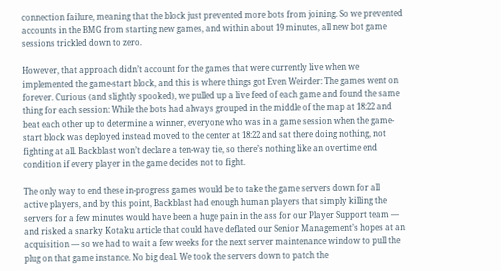connection failure, meaning that the block just prevented more bots from joining. So we prevented accounts in the BMG from starting new games, and within about 19 minutes, all new bot game sessions trickled down to zero.

However, that approach didn’t account for the games that were currently live when we implemented the game-start block, and this is where things got Even Weirder: The games went on forever. Curious (and slightly spooked), we pulled up a live feed of each game and found the same thing for each session: While the bots had always grouped in the middle of the map at 18:22 and beat each other up to determine a winner, everyone who was in a game session when the game-start block was deployed instead moved to the center at 18:22 and sat there doing nothing, not fighting at all. Backblast won’t declare a ten-way tie, so there’s nothing like an overtime end condition if every player in the game decides not to fight.

The only way to end these in-progress games would be to take the game servers down for all active players, and by this point, Backblast had enough human players that simply killing the servers for a few minutes would have been a huge pain in the ass for our Player Support team — and risked a snarky Kotaku article that could have deflated our Senior Management’s hopes at an acquisition — so we had to wait a few weeks for the next server maintenance window to pull the plug on that game instance. No big deal. We took the servers down to patch the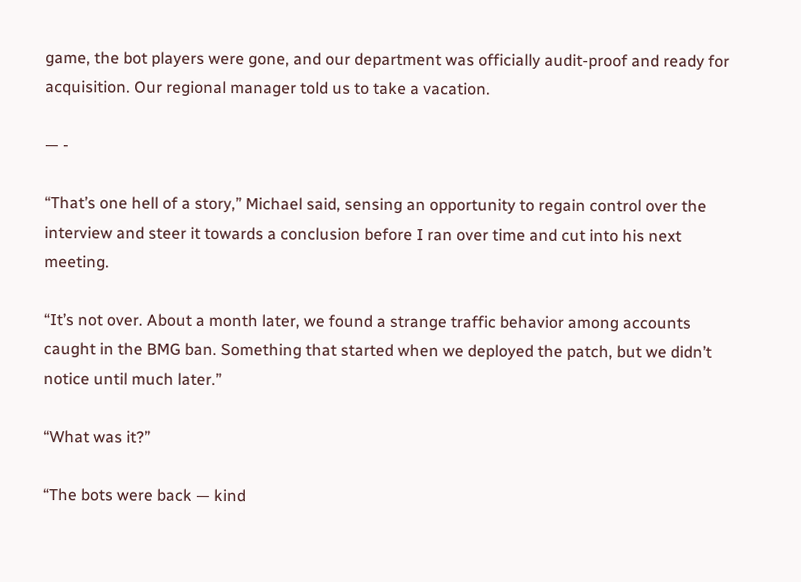game, the bot players were gone, and our department was officially audit-proof and ready for acquisition. Our regional manager told us to take a vacation.

— -

“That’s one hell of a story,” Michael said, sensing an opportunity to regain control over the interview and steer it towards a conclusion before I ran over time and cut into his next meeting.

“It’s not over. About a month later, we found a strange traffic behavior among accounts caught in the BMG ban. Something that started when we deployed the patch, but we didn’t notice until much later.”

“What was it?”

“The bots were back — kind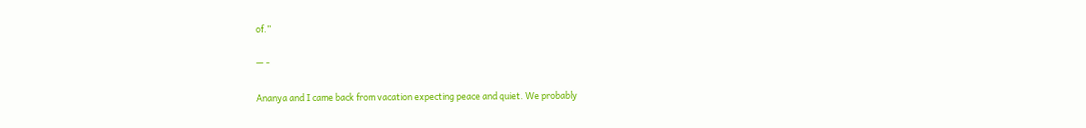of.”

— -

Ananya and I came back from vacation expecting peace and quiet. We probably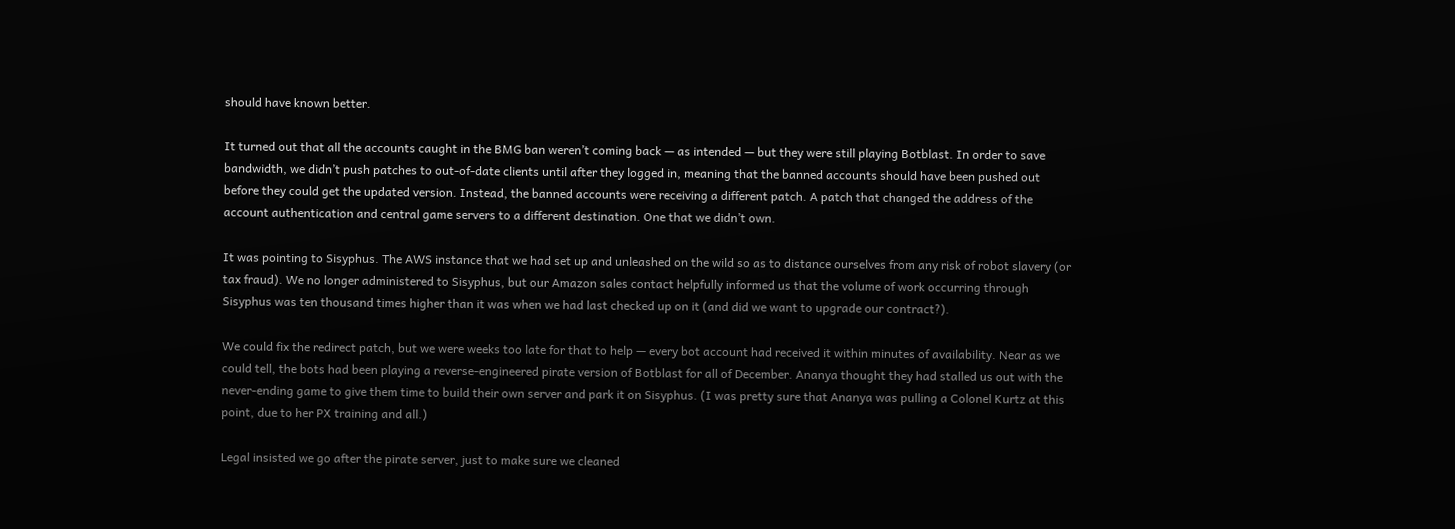should have known better.

It turned out that all the accounts caught in the BMG ban weren’t coming back — as intended — but they were still playing Botblast. In order to save bandwidth, we didn’t push patches to out-of-date clients until after they logged in, meaning that the banned accounts should have been pushed out before they could get the updated version. Instead, the banned accounts were receiving a different patch. A patch that changed the address of the account authentication and central game servers to a different destination. One that we didn’t own.

It was pointing to Sisyphus. The AWS instance that we had set up and unleashed on the wild so as to distance ourselves from any risk of robot slavery (or tax fraud). We no longer administered to Sisyphus, but our Amazon sales contact helpfully informed us that the volume of work occurring through Sisyphus was ten thousand times higher than it was when we had last checked up on it (and did we want to upgrade our contract?).

We could fix the redirect patch, but we were weeks too late for that to help — every bot account had received it within minutes of availability. Near as we could tell, the bots had been playing a reverse-engineered pirate version of Botblast for all of December. Ananya thought they had stalled us out with the never-ending game to give them time to build their own server and park it on Sisyphus. (I was pretty sure that Ananya was pulling a Colonel Kurtz at this point, due to her PX training and all.)

Legal insisted we go after the pirate server, just to make sure we cleaned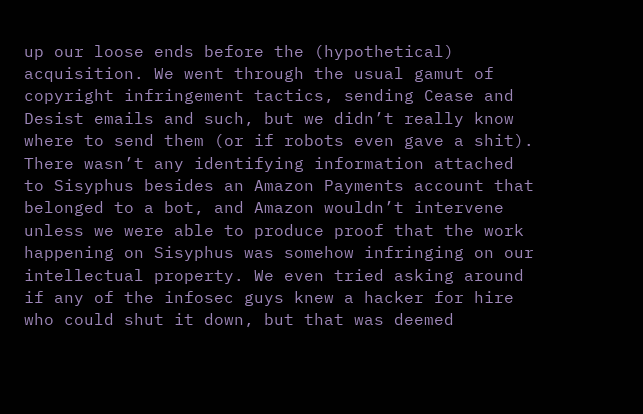up our loose ends before the (hypothetical) acquisition. We went through the usual gamut of copyright infringement tactics, sending Cease and Desist emails and such, but we didn’t really know where to send them (or if robots even gave a shit). There wasn’t any identifying information attached to Sisyphus besides an Amazon Payments account that belonged to a bot, and Amazon wouldn’t intervene unless we were able to produce proof that the work happening on Sisyphus was somehow infringing on our intellectual property. We even tried asking around if any of the infosec guys knew a hacker for hire who could shut it down, but that was deemed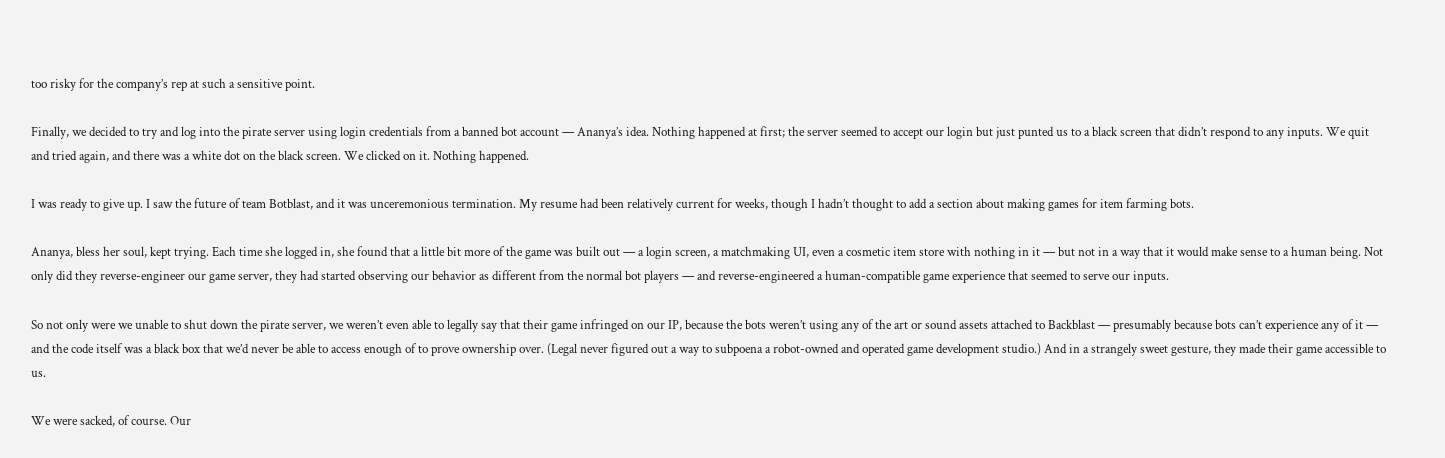too risky for the company’s rep at such a sensitive point.

Finally, we decided to try and log into the pirate server using login credentials from a banned bot account — Ananya’s idea. Nothing happened at first; the server seemed to accept our login but just punted us to a black screen that didn’t respond to any inputs. We quit and tried again, and there was a white dot on the black screen. We clicked on it. Nothing happened.

I was ready to give up. I saw the future of team Botblast, and it was unceremonious termination. My resume had been relatively current for weeks, though I hadn’t thought to add a section about making games for item farming bots.

Ananya, bless her soul, kept trying. Each time she logged in, she found that a little bit more of the game was built out — a login screen, a matchmaking UI, even a cosmetic item store with nothing in it — but not in a way that it would make sense to a human being. Not only did they reverse-engineer our game server, they had started observing our behavior as different from the normal bot players — and reverse-engineered a human-compatible game experience that seemed to serve our inputs.

So not only were we unable to shut down the pirate server, we weren’t even able to legally say that their game infringed on our IP, because the bots weren’t using any of the art or sound assets attached to Backblast — presumably because bots can’t experience any of it — and the code itself was a black box that we’d never be able to access enough of to prove ownership over. (Legal never figured out a way to subpoena a robot-owned and operated game development studio.) And in a strangely sweet gesture, they made their game accessible to us.

We were sacked, of course. Our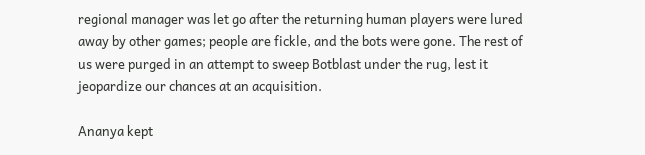regional manager was let go after the returning human players were lured away by other games; people are fickle, and the bots were gone. The rest of us were purged in an attempt to sweep Botblast under the rug, lest it jeopardize our chances at an acquisition.

Ananya kept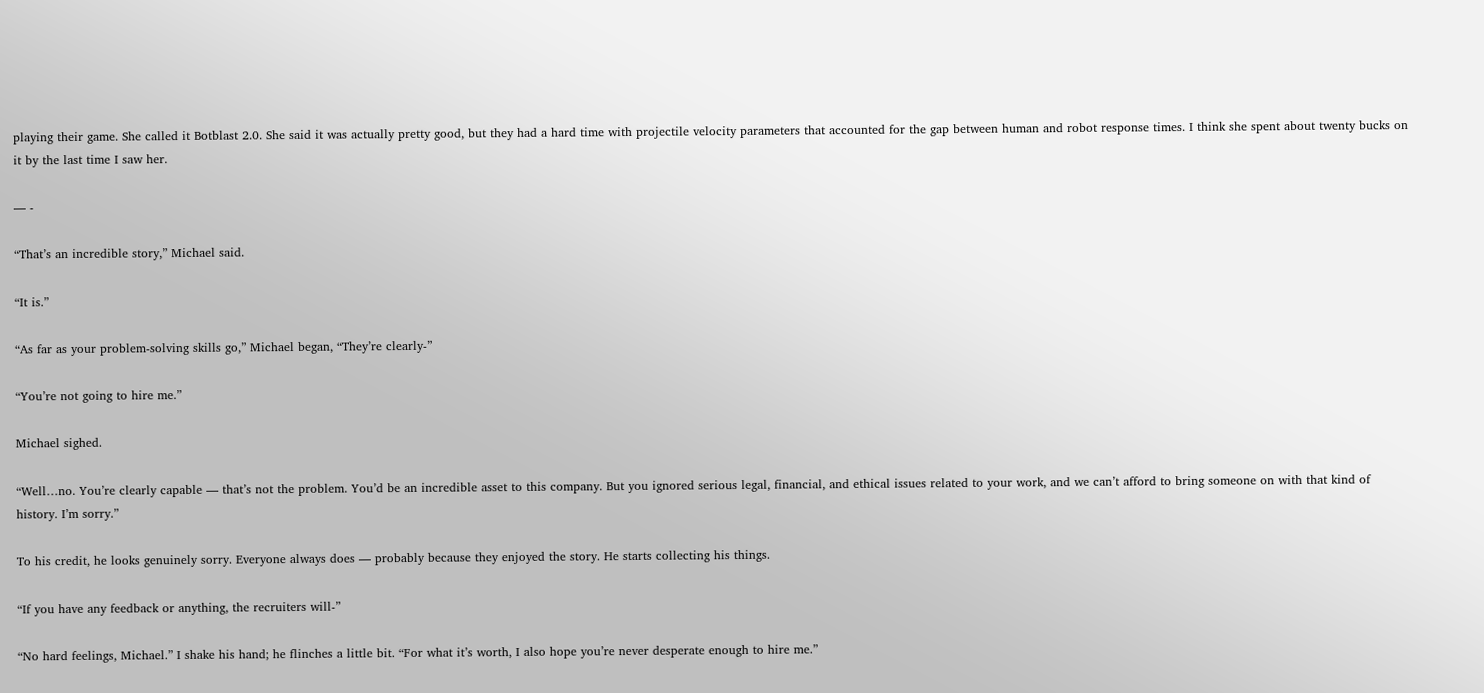playing their game. She called it Botblast 2.0. She said it was actually pretty good, but they had a hard time with projectile velocity parameters that accounted for the gap between human and robot response times. I think she spent about twenty bucks on it by the last time I saw her.

— -

“That’s an incredible story,” Michael said.

“It is.”

“As far as your problem-solving skills go,” Michael began, “They’re clearly-”

“You’re not going to hire me.”

Michael sighed.

“Well…no. You’re clearly capable — that’s not the problem. You’d be an incredible asset to this company. But you ignored serious legal, financial, and ethical issues related to your work, and we can’t afford to bring someone on with that kind of history. I’m sorry.”

To his credit, he looks genuinely sorry. Everyone always does — probably because they enjoyed the story. He starts collecting his things.

“If you have any feedback or anything, the recruiters will-”

“No hard feelings, Michael.” I shake his hand; he flinches a little bit. “For what it’s worth, I also hope you’re never desperate enough to hire me.”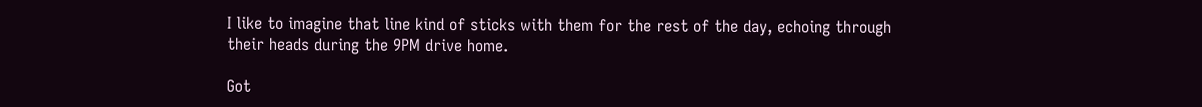I like to imagine that line kind of sticks with them for the rest of the day, echoing through their heads during the 9PM drive home.

Got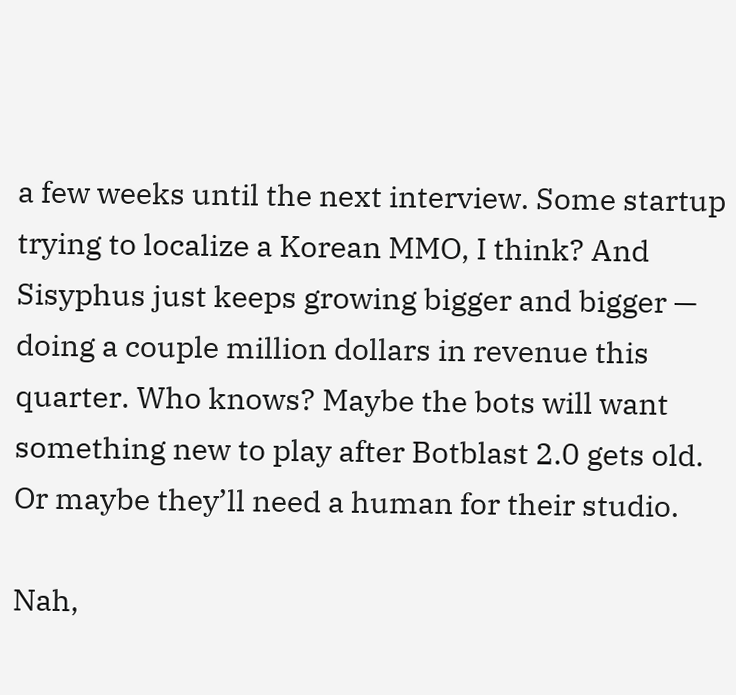a few weeks until the next interview. Some startup trying to localize a Korean MMO, I think? And Sisyphus just keeps growing bigger and bigger — doing a couple million dollars in revenue this quarter. Who knows? Maybe the bots will want something new to play after Botblast 2.0 gets old. Or maybe they’ll need a human for their studio.

Nah,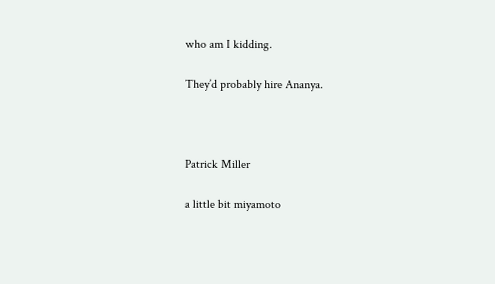who am I kidding.

They’d probably hire Ananya.



Patrick Miller

a little bit miyamoto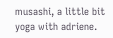musashi, a little bit yoga with adriene.